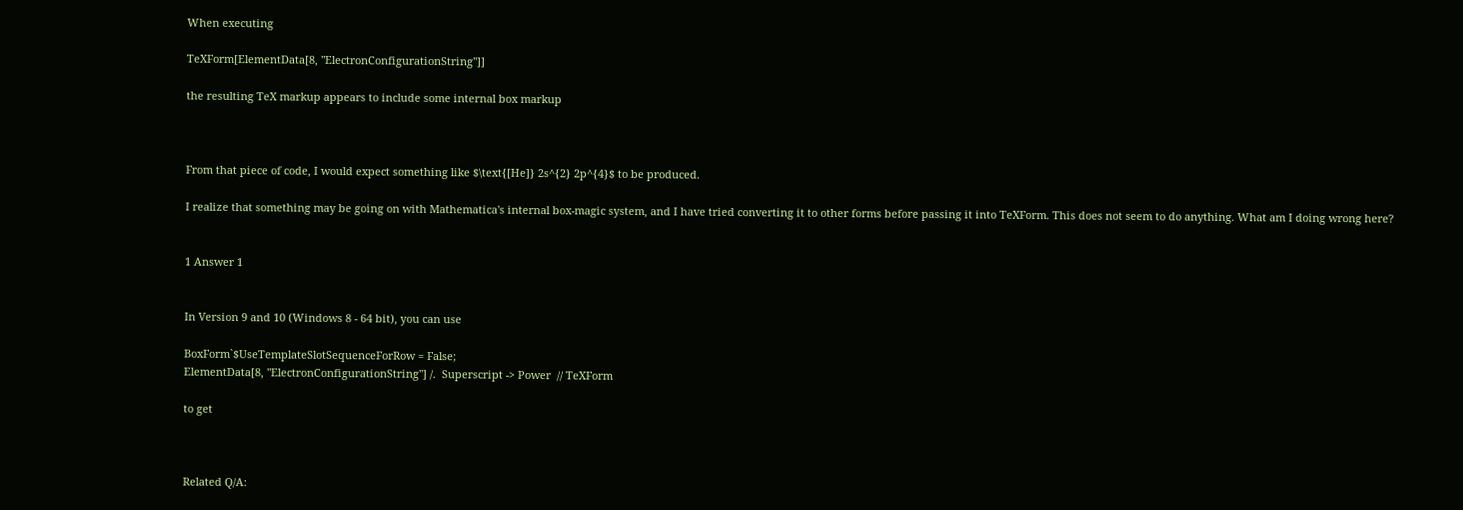When executing

TeXForm[ElementData[8, "ElectronConfigurationString"]]

the resulting TeX markup appears to include some internal box markup



From that piece of code, I would expect something like $\text{[He]} 2s^{2} 2p^{4}$ to be produced.

I realize that something may be going on with Mathematica's internal box-magic system, and I have tried converting it to other forms before passing it into TeXForm. This does not seem to do anything. What am I doing wrong here?


1 Answer 1


In Version 9 and 10 (Windows 8 - 64 bit), you can use

BoxForm`$UseTemplateSlotSequenceForRow = False;
ElementData[8, "ElectronConfigurationString"] /.  Superscript -> Power  // TeXForm

to get



Related Q/A: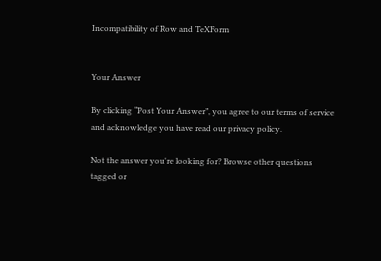Incompatibility of Row and TeXForm


Your Answer

By clicking “Post Your Answer”, you agree to our terms of service and acknowledge you have read our privacy policy.

Not the answer you're looking for? Browse other questions tagged or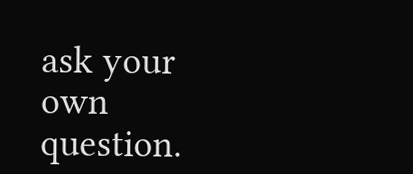ask your own question.